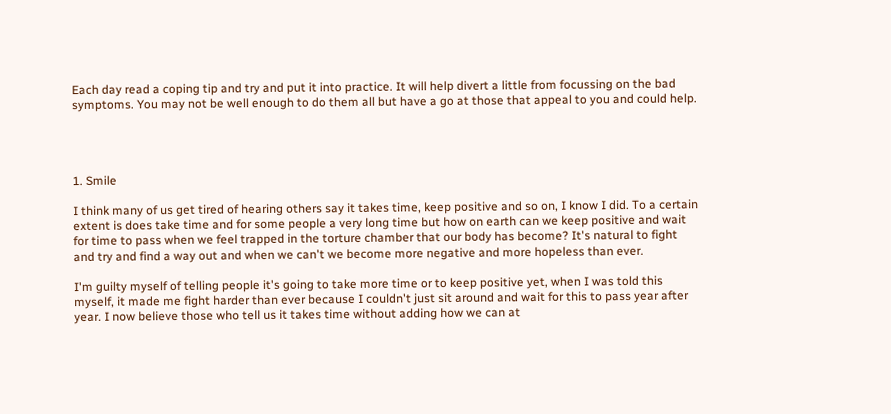Each day read a coping tip and try and put it into practice. It will help divert a little from focussing on the bad symptoms. You may not be well enough to do them all but have a go at those that appeal to you and could help.




1. Smile

I think many of us get tired of hearing others say it takes time, keep positive and so on, I know I did. To a certain extent is does take time and for some people a very long time but how on earth can we keep positive and wait for time to pass when we feel trapped in the torture chamber that our body has become? It's natural to fight and try and find a way out and when we can't we become more negative and more hopeless than ever.

I'm guilty myself of telling people it's going to take more time or to keep positive yet, when I was told this myself, it made me fight harder than ever because I couldn't just sit around and wait for this to pass year after year. I now believe those who tell us it takes time without adding how we can at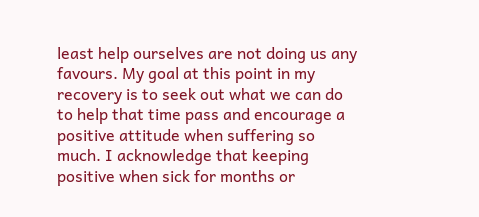least help ourselves are not doing us any favours. My goal at this point in my recovery is to seek out what we can do to help that time pass and encourage a positive attitude when suffering so much. I acknowledge that keeping positive when sick for months or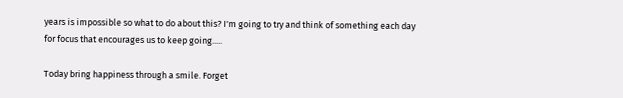years is impossible so what to do about this? I'm going to try and think of something each day for focus that encourages us to keep going.....

Today bring happiness through a smile. Forget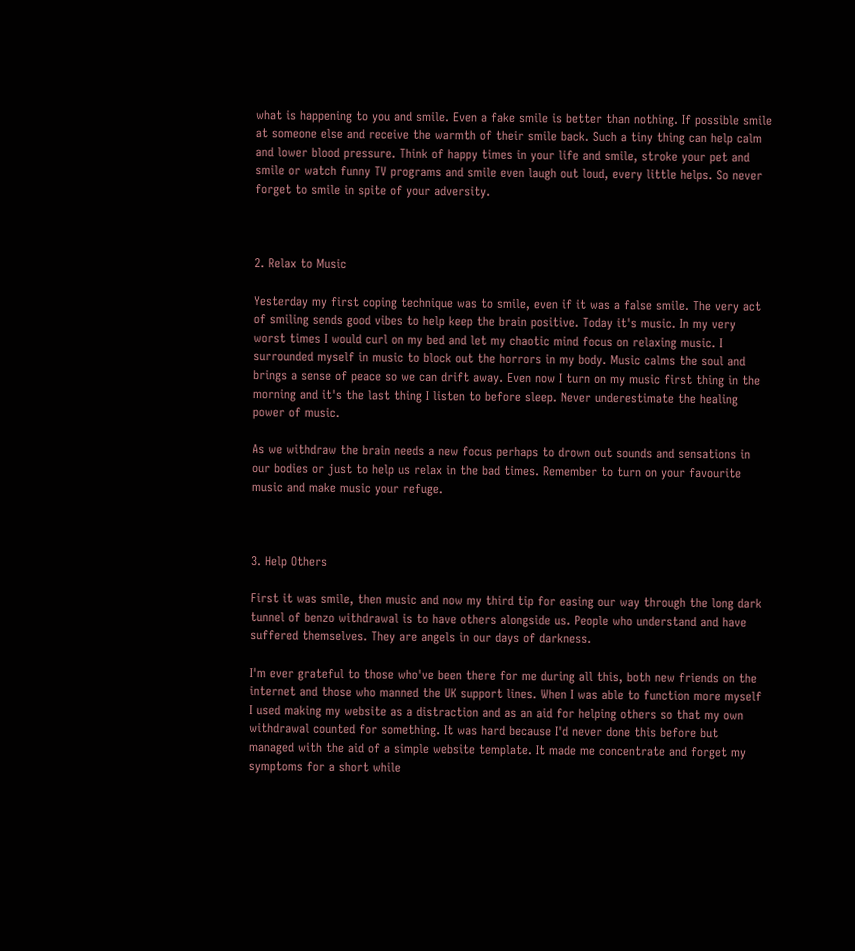what is happening to you and smile. Even a fake smile is better than nothing. If possible smile at someone else and receive the warmth of their smile back. Such a tiny thing can help calm and lower blood pressure. Think of happy times in your life and smile, stroke your pet and smile or watch funny TV programs and smile even laugh out loud, every little helps. So never forget to smile in spite of your adversity.



2. Relax to Music

Yesterday my first coping technique was to smile, even if it was a false smile. The very act of smiling sends good vibes to help keep the brain positive. Today it's music. In my very worst times I would curl on my bed and let my chaotic mind focus on relaxing music. I surrounded myself in music to block out the horrors in my body. Music calms the soul and brings a sense of peace so we can drift away. Even now I turn on my music first thing in the morning and it's the last thing I listen to before sleep. Never underestimate the healing power of music.

As we withdraw the brain needs a new focus perhaps to drown out sounds and sensations in our bodies or just to help us relax in the bad times. Remember to turn on your favourite music and make music your refuge.



3. Help Others

First it was smile, then music and now my third tip for easing our way through the long dark tunnel of benzo withdrawal is to have others alongside us. People who understand and have suffered themselves. They are angels in our days of darkness.

I'm ever grateful to those who've been there for me during all this, both new friends on the internet and those who manned the UK support lines. When I was able to function more myself I used making my website as a distraction and as an aid for helping others so that my own withdrawal counted for something. It was hard because I'd never done this before but managed with the aid of a simple website template. It made me concentrate and forget my symptoms for a short while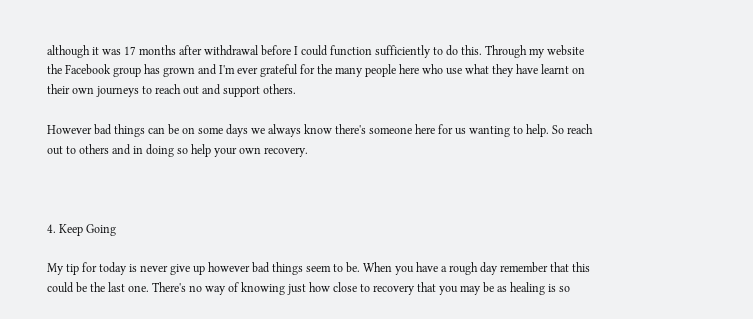although it was 17 months after withdrawal before I could function sufficiently to do this. Through my website the Facebook group has grown and I'm ever grateful for the many people here who use what they have learnt on their own journeys to reach out and support others.

However bad things can be on some days we always know there's someone here for us wanting to help. So reach out to others and in doing so help your own recovery.



4. Keep Going

My tip for today is never give up however bad things seem to be. When you have a rough day remember that this could be the last one. There's no way of knowing just how close to recovery that you may be as healing is so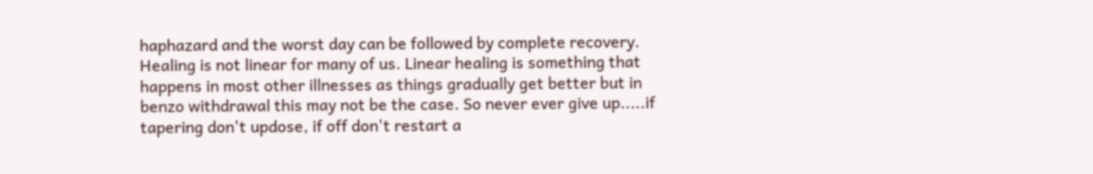haphazard and the worst day can be followed by complete recovery. Healing is not linear for many of us. Linear healing is something that happens in most other illnesses as things gradually get better but in benzo withdrawal this may not be the case. So never ever give up.....if tapering don't updose, if off don't restart a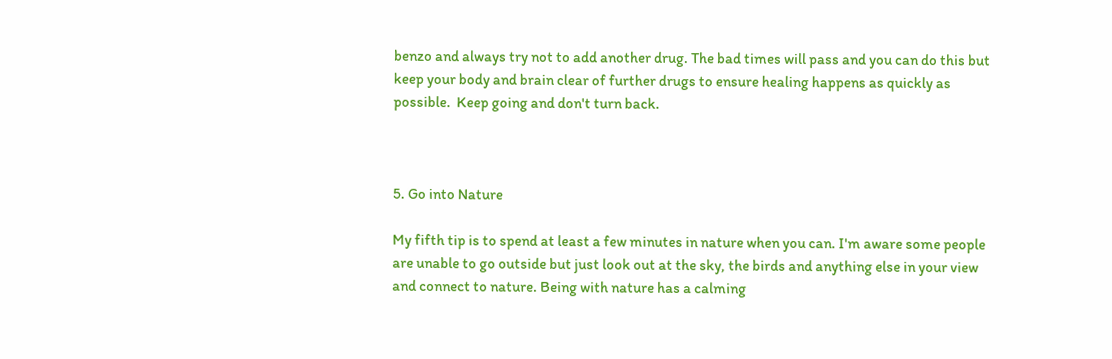benzo and always try not to add another drug. The bad times will pass and you can do this but keep your body and brain clear of further drugs to ensure healing happens as quickly as possible.  Keep going and don't turn back.



5. Go into Nature

My fifth tip is to spend at least a few minutes in nature when you can. I'm aware some people are unable to go outside but just look out at the sky, the birds and anything else in your view and connect to nature. Being with nature has a calming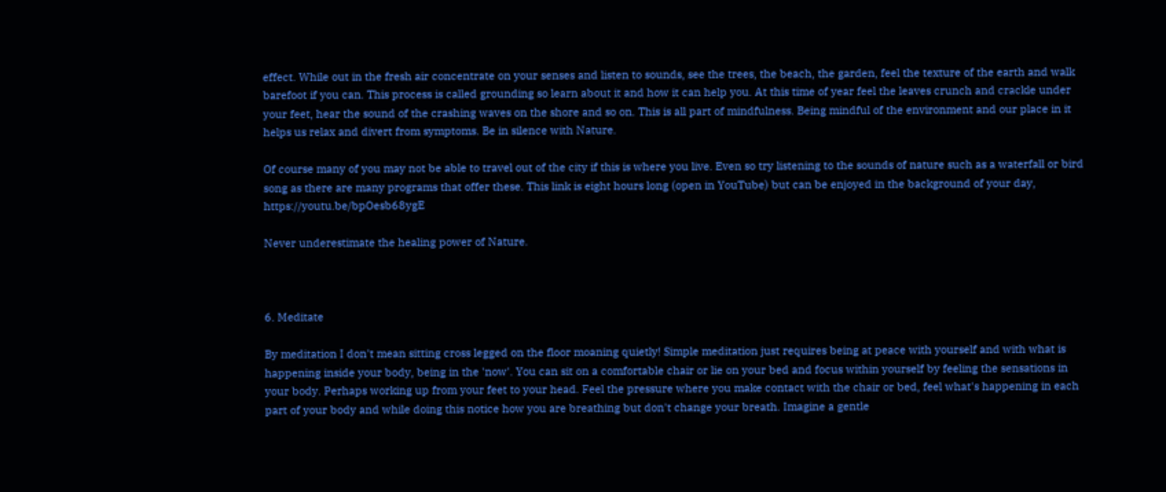effect. While out in the fresh air concentrate on your senses and listen to sounds, see the trees, the beach, the garden, feel the texture of the earth and walk barefoot if you can. This process is called grounding so learn about it and how it can help you. At this time of year feel the leaves crunch and crackle under your feet, hear the sound of the crashing waves on the shore and so on. This is all part of mindfulness. Being mindful of the environment and our place in it helps us relax and divert from symptoms. Be in silence with Nature.

Of course many of you may not be able to travel out of the city if this is where you live. Even so try listening to the sounds of nature such as a waterfall or bird song as there are many programs that offer these. This link is eight hours long (open in YouTube) but can be enjoyed in the background of your day, https://youtu.be/bpOesb68ygE

Never underestimate the healing power of Nature.



6. Meditate

By meditation I don't mean sitting cross legged on the floor moaning quietly! Simple meditation just requires being at peace with yourself and with what is happening inside your body, being in the 'now'. You can sit on a comfortable chair or lie on your bed and focus within yourself by feeling the sensations in your body. Perhaps working up from your feet to your head. Feel the pressure where you make contact with the chair or bed, feel what's happening in each part of your body and while doing this notice how you are breathing but don't change your breath. Imagine a gentle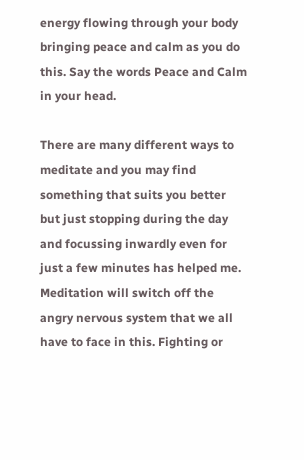energy flowing through your body bringing peace and calm as you do this. Say the words Peace and Calm in your head.

There are many different ways to meditate and you may find something that suits you better but just stopping during the day and focussing inwardly even for just a few minutes has helped me. Meditation will switch off the angry nervous system that we all have to face in this. Fighting or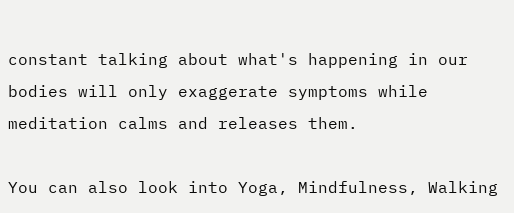constant talking about what's happening in our bodies will only exaggerate symptoms while meditation calms and releases them.

You can also look into Yoga, Mindfulness, Walking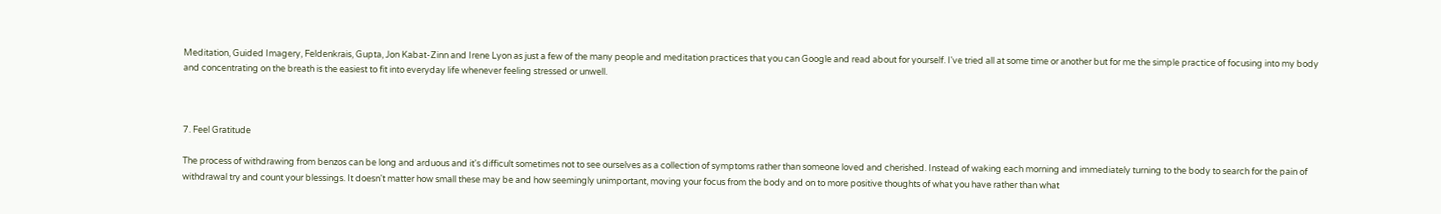Meditation, Guided Imagery, Feldenkrais, Gupta, Jon Kabat-Zinn and Irene Lyon as just a few of the many people and meditation practices that you can Google and read about for yourself. I've tried all at some time or another but for me the simple practice of focusing into my body and concentrating on the breath is the easiest to fit into everyday life whenever feeling stressed or unwell.



7. Feel Gratitude

The process of withdrawing from benzos can be long and arduous and it's difficult sometimes not to see ourselves as a collection of symptoms rather than someone loved and cherished. Instead of waking each morning and immediately turning to the body to search for the pain of withdrawal try and count your blessings. It doesn't matter how small these may be and how seemingly unimportant, moving your focus from the body and on to more positive thoughts of what you have rather than what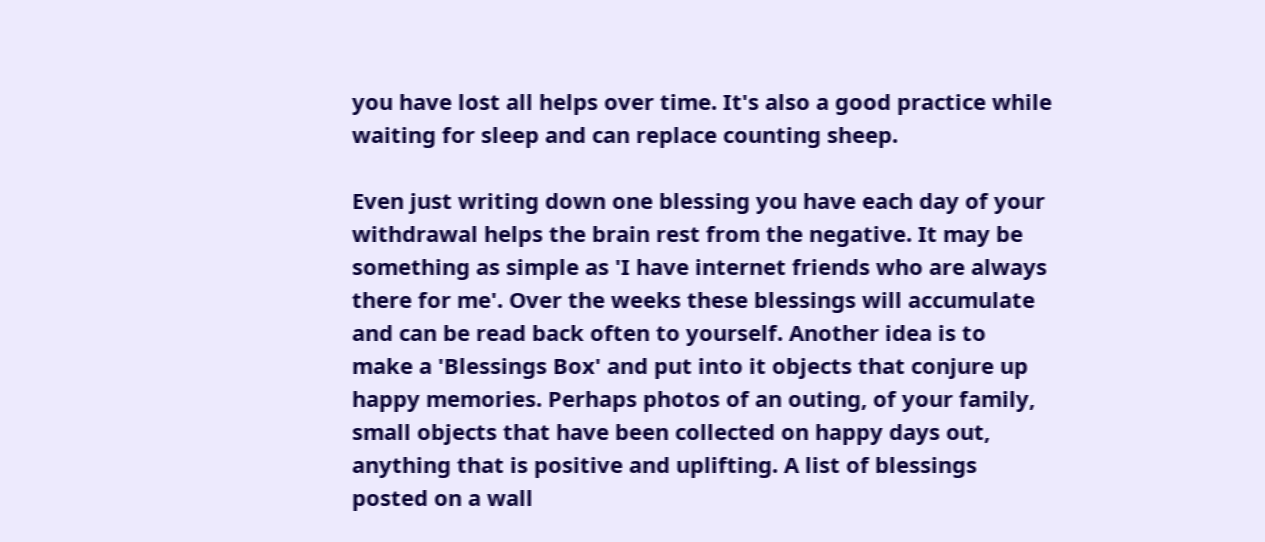you have lost all helps over time. It's also a good practice while waiting for sleep and can replace counting sheep.

Even just writing down one blessing you have each day of your withdrawal helps the brain rest from the negative. It may be something as simple as 'I have internet friends who are always there for me'. Over the weeks these blessings will accumulate and can be read back often to yourself. Another idea is to make a 'Blessings Box' and put into it objects that conjure up happy memories. Perhaps photos of an outing, of your family, small objects that have been collected on happy days out, anything that is positive and uplifting. A list of blessings posted on a wall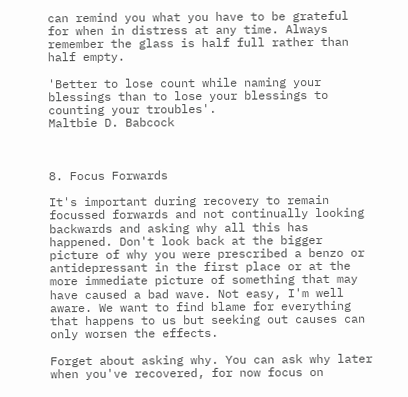can remind you what you have to be grateful for when in distress at any time. Always remember the glass is half full rather than half empty.

'Better to lose count while naming your blessings than to lose your blessings to counting your troubles'.
Maltbie D. Babcock



8. Focus Forwards

It's important during recovery to remain focussed forwards and not continually looking backwards and asking why all this has happened. Don't look back at the bigger picture of why you were prescribed a benzo or antidepressant in the first place or at the more immediate picture of something that may have caused a bad wave. Not easy, I'm well aware. We want to find blame for everything that happens to us but seeking out causes can only worsen the effects.

Forget about asking why. You can ask why later when you've recovered, for now focus on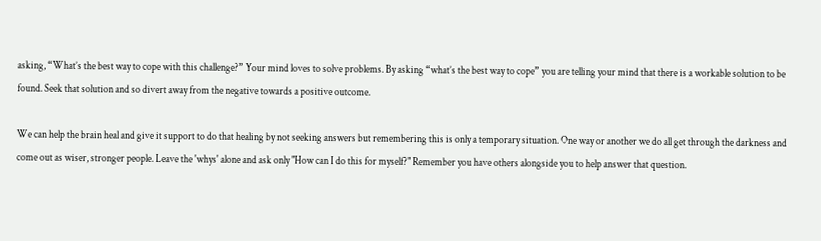asking, “What’s the best way to cope with this challenge?” Your mind loves to solve problems. By asking “what’s the best way to cope” you are telling your mind that there is a workable solution to be found. Seek that solution and so divert away from the negative towards a positive outcome.

We can help the brain heal and give it support to do that healing by not seeking answers but remembering this is only a temporary situation. One way or another we do all get through the darkness and come out as wiser, stronger people. Leave the 'whys' alone and ask only "How can I do this for myself?" Remember you have others alongside you to help answer that question.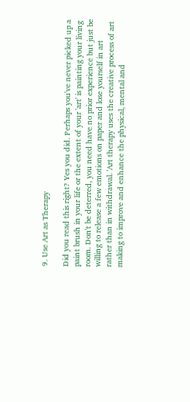9. Use Art as Therapy

Did you read this right? Yes you did. Perhaps you've never picked up a paint brush in your life or the extent of your 'art' is painting your living room. Don't be deterred, you need have no prior experience but just be willing to release a few emotions on paper and lose yourself in art rather than in withdrawal. 'Art therapy uses the creative process of art making to improve and enhance the physical, mental and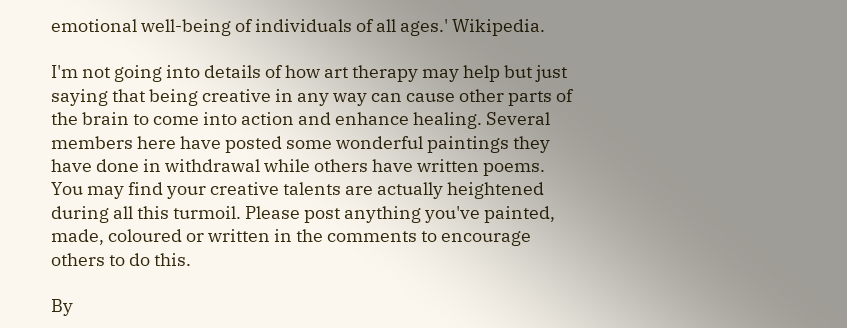emotional well-being of individuals of all ages.' Wikipedia.

I'm not going into details of how art therapy may help but just saying that being creative in any way can cause other parts of the brain to come into action and enhance healing. Several members here have posted some wonderful paintings they have done in withdrawal while others have written poems. You may find your creative talents are actually heightened during all this turmoil. Please post anything you've painted, made, coloured or written in the comments to encourage others to do this.

By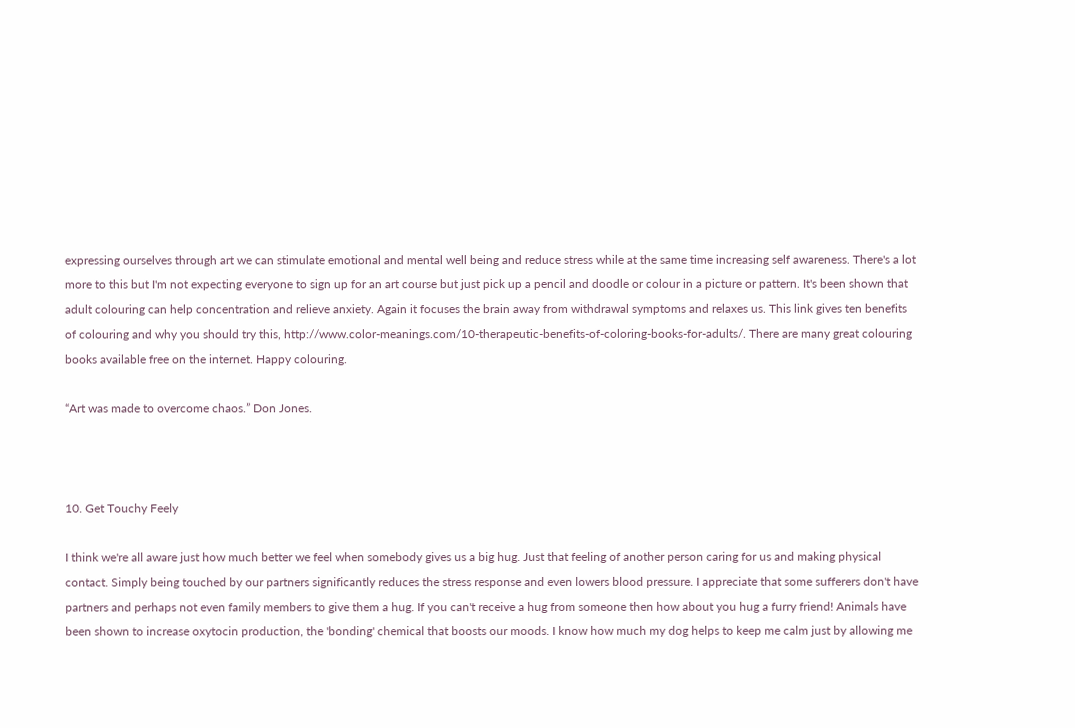expressing ourselves through art we can stimulate emotional and mental well being and reduce stress while at the same time increasing self awareness. There's a lot more to this but I'm not expecting everyone to sign up for an art course but just pick up a pencil and doodle or colour in a picture or pattern. It's been shown that adult colouring can help concentration and relieve anxiety. Again it focuses the brain away from withdrawal symptoms and relaxes us. This link gives ten benefits of colouring and why you should try this, http://www.color-meanings.com/10-therapeutic-benefits-of-coloring-books-for-adults/. There are many great colouring books available free on the internet. Happy colouring.

“Art was made to overcome chaos.” Don Jones.



10. Get Touchy Feely

I think we're all aware just how much better we feel when somebody gives us a big hug. Just that feeling of another person caring for us and making physical contact. Simply being touched by our partners significantly reduces the stress response and even lowers blood pressure. I appreciate that some sufferers don't have partners and perhaps not even family members to give them a hug. If you can't receive a hug from someone then how about you hug a furry friend! Animals have been shown to increase oxytocin production, the 'bonding' chemical that boosts our moods. I know how much my dog helps to keep me calm just by allowing me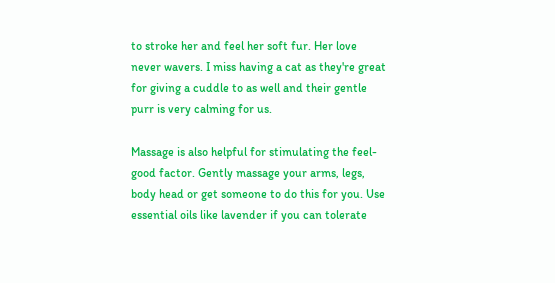to stroke her and feel her soft fur. Her love never wavers. I miss having a cat as they're great for giving a cuddle to as well and their gentle purr is very calming for us.

Massage is also helpful for stimulating the feel-good factor. Gently massage your arms, legs, body head or get someone to do this for you. Use essential oils like lavender if you can tolerate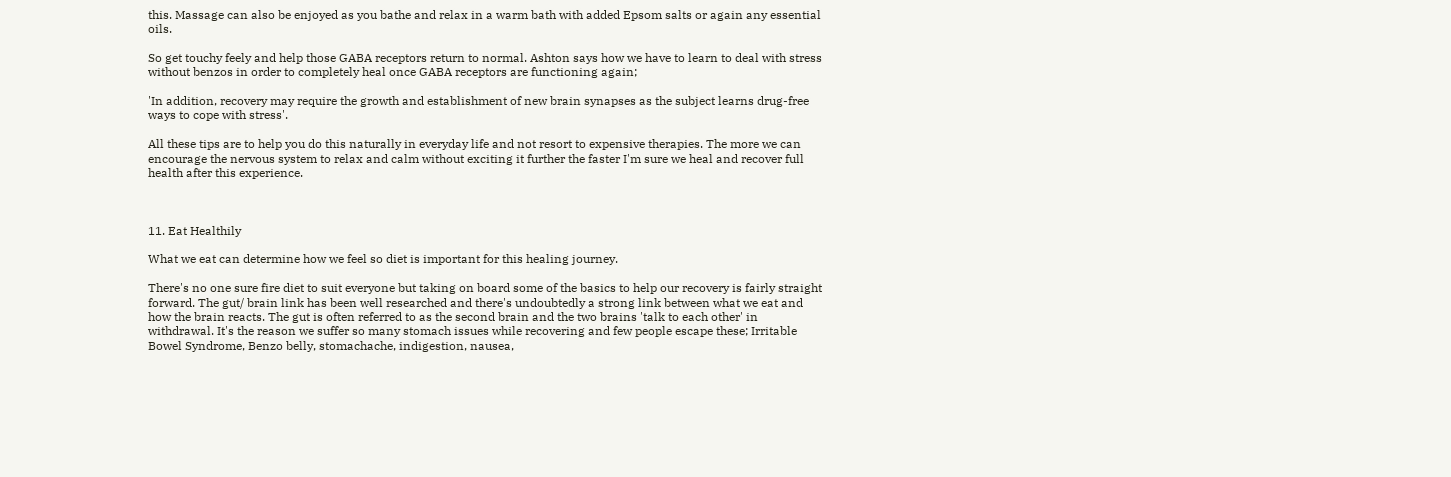this. Massage can also be enjoyed as you bathe and relax in a warm bath with added Epsom salts or again any essential oils.

So get touchy feely and help those GABA receptors return to normal. Ashton says how we have to learn to deal with stress without benzos in order to completely heal once GABA receptors are functioning again;

'In addition, recovery may require the growth and establishment of new brain synapses as the subject learns drug-free ways to cope with stress'.

All these tips are to help you do this naturally in everyday life and not resort to expensive therapies. The more we can encourage the nervous system to relax and calm without exciting it further the faster I'm sure we heal and recover full health after this experience.



11. Eat Healthily

What we eat can determine how we feel so diet is important for this healing journey.

There's no one sure fire diet to suit everyone but taking on board some of the basics to help our recovery is fairly straight forward. The gut/ brain link has been well researched and there's undoubtedly a strong link between what we eat and how the brain reacts. The gut is often referred to as the second brain and the two brains 'talk to each other' in withdrawal. It's the reason we suffer so many stomach issues while recovering and few people escape these; Irritable Bowel Syndrome, Benzo belly, stomachache, indigestion, nausea,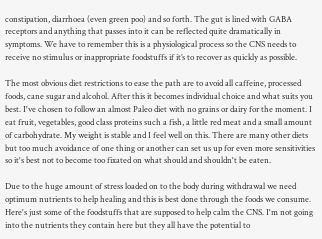constipation, diarrhoea (even green poo) and so forth. The gut is lined with GABA receptors and anything that passes into it can be reflected quite dramatically in symptoms. We have to remember this is a physiological process so the CNS needs to receive no stimulus or inappropriate foodstuffs if it’s to recover as quickly as possible.

The most obvious diet restrictions to ease the path are to avoid all caffeine, processed foods, cane sugar and alcohol. After this it becomes individual choice and what suits you best. I've chosen to follow an almost Paleo diet with no grains or dairy for the moment. I eat fruit, vegetables, good class proteins such a fish, a little red meat and a small amount of carbohydrate. My weight is stable and I feel well on this. There are many other diets but too much avoidance of one thing or another can set us up for even more sensitivities so it's best not to become too fixated on what should and shouldn't be eaten.

Due to the huge amount of stress loaded on to the body during withdrawal we need optimum nutrients to help healing and this is best done through the foods we consume. Here's just some of the foodstuffs that are supposed to help calm the CNS. I'm not going into the nutrients they contain here but they all have the potential to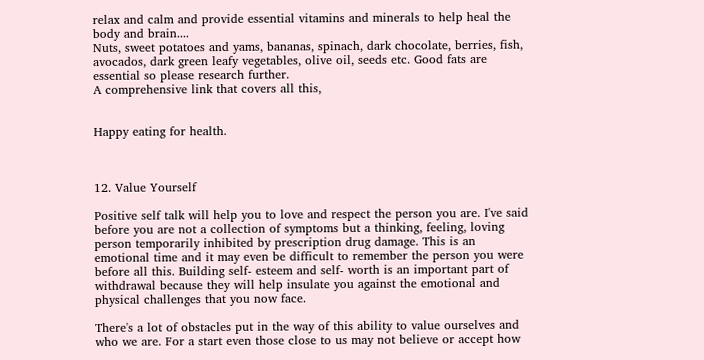relax and calm and provide essential vitamins and minerals to help heal the body and brain....
Nuts, sweet potatoes and yams, bananas, spinach, dark chocolate, berries, fish, avocados, dark green leafy vegetables, olive oil, seeds etc. Good fats are essential so please research further.
A comprehensive link that covers all this,


Happy eating for health.



12. Value Yourself

Positive self talk will help you to love and respect the person you are. I've said before you are not a collection of symptoms but a thinking, feeling, loving person temporarily inhibited by prescription drug damage. This is an emotional time and it may even be difficult to remember the person you were before all this. Building self- esteem and self- worth is an important part of withdrawal because they will help insulate you against the emotional and physical challenges that you now face.

There's a lot of obstacles put in the way of this ability to value ourselves and who we are. For a start even those close to us may not believe or accept how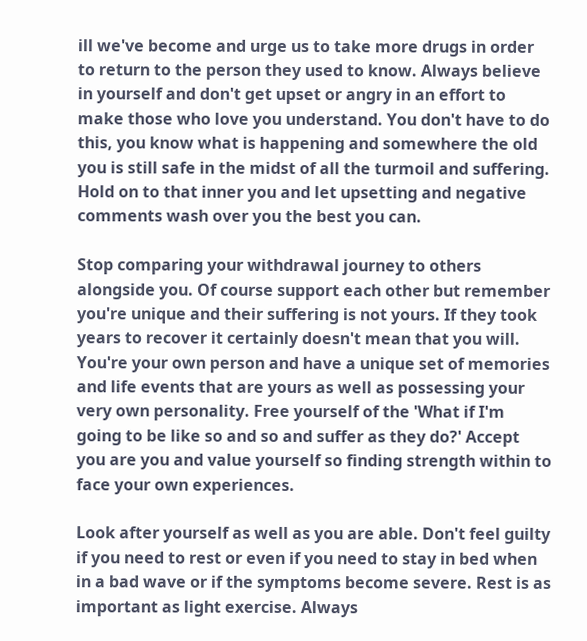ill we've become and urge us to take more drugs in order to return to the person they used to know. Always believe in yourself and don't get upset or angry in an effort to make those who love you understand. You don't have to do this, you know what is happening and somewhere the old you is still safe in the midst of all the turmoil and suffering. Hold on to that inner you and let upsetting and negative comments wash over you the best you can.

Stop comparing your withdrawal journey to others alongside you. Of course support each other but remember you're unique and their suffering is not yours. If they took years to recover it certainly doesn't mean that you will. You're your own person and have a unique set of memories and life events that are yours as well as possessing your very own personality. Free yourself of the 'What if I'm going to be like so and so and suffer as they do?' Accept you are you and value yourself so finding strength within to face your own experiences.

Look after yourself as well as you are able. Don't feel guilty if you need to rest or even if you need to stay in bed when in a bad wave or if the symptoms become severe. Rest is as important as light exercise. Always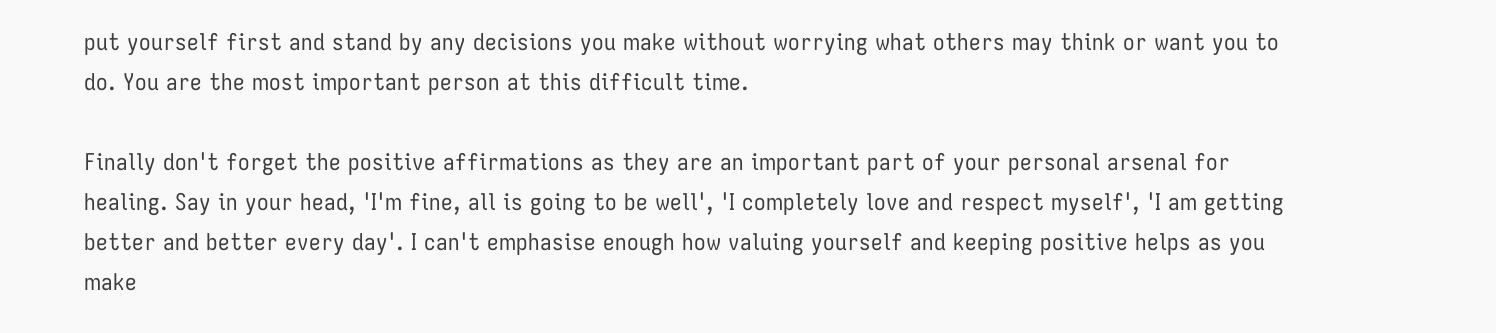put yourself first and stand by any decisions you make without worrying what others may think or want you to do. You are the most important person at this difficult time.

Finally don't forget the positive affirmations as they are an important part of your personal arsenal for healing. Say in your head, 'I'm fine, all is going to be well', 'I completely love and respect myself', 'I am getting better and better every day'. I can't emphasise enough how valuing yourself and keeping positive helps as you make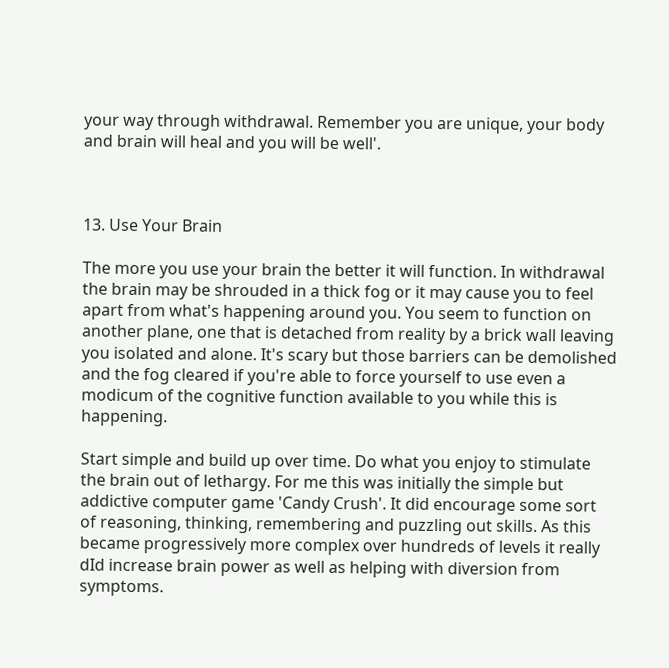your way through withdrawal. Remember you are unique, your body and brain will heal and you will be well'.



13. Use Your Brain

The more you use your brain the better it will function. In withdrawal the brain may be shrouded in a thick fog or it may cause you to feel apart from what's happening around you. You seem to function on another plane, one that is detached from reality by a brick wall leaving you isolated and alone. It's scary but those barriers can be demolished and the fog cleared if you're able to force yourself to use even a modicum of the cognitive function available to you while this is happening.

Start simple and build up over time. Do what you enjoy to stimulate the brain out of lethargy. For me this was initially the simple but addictive computer game 'Candy Crush'. It did encourage some sort of reasoning, thinking, remembering and puzzling out skills. As this became progressively more complex over hundreds of levels it really dId increase brain power as well as helping with diversion from symptoms.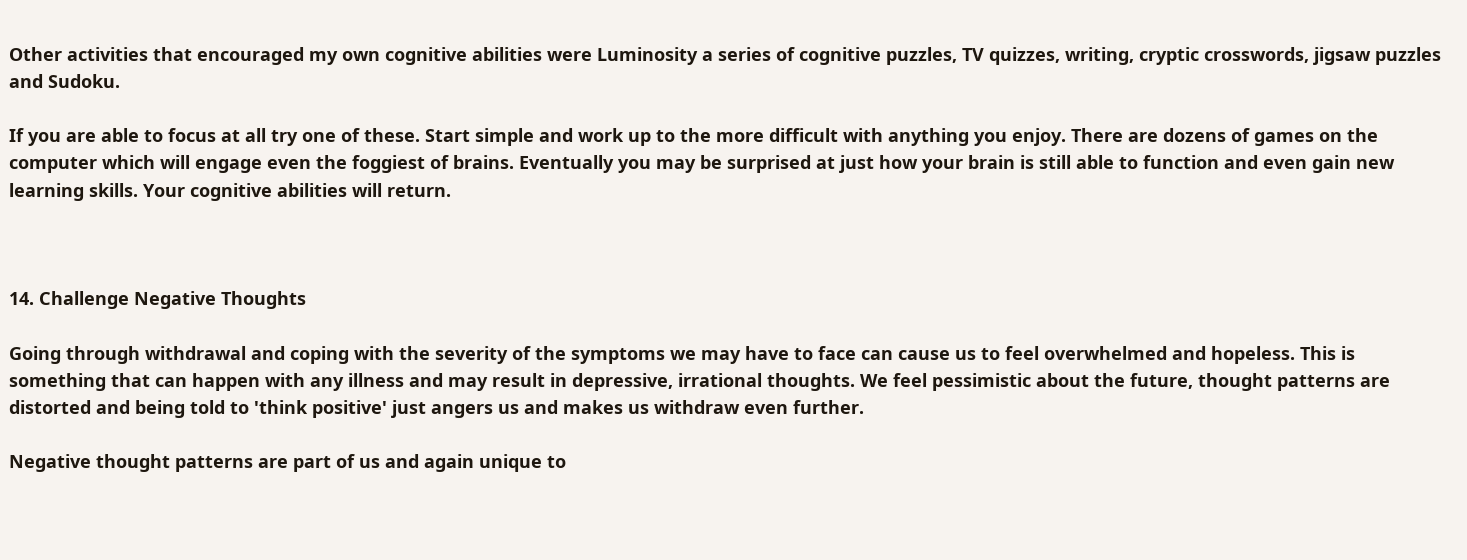Other activities that encouraged my own cognitive abilities were Luminosity a series of cognitive puzzles, TV quizzes, writing, cryptic crosswords, jigsaw puzzles and Sudoku.

If you are able to focus at all try one of these. Start simple and work up to the more difficult with anything you enjoy. There are dozens of games on the computer which will engage even the foggiest of brains. Eventually you may be surprised at just how your brain is still able to function and even gain new learning skills. Your cognitive abilities will return.



14. Challenge Negative Thoughts

Going through withdrawal and coping with the severity of the symptoms we may have to face can cause us to feel overwhelmed and hopeless. This is something that can happen with any illness and may result in depressive, irrational thoughts. We feel pessimistic about the future, thought patterns are distorted and being told to 'think positive' just angers us and makes us withdraw even further.

Negative thought patterns are part of us and again unique to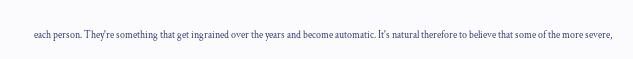each person. They're something that get ingrained over the years and become automatic. It's natural therefore to believe that some of the more severe,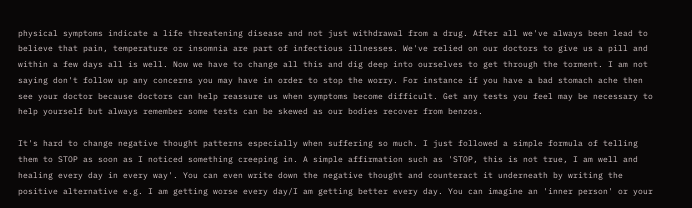physical symptoms indicate a life threatening disease and not just withdrawal from a drug. After all we've always been lead to believe that pain, temperature or insomnia are part of infectious illnesses. We've relied on our doctors to give us a pill and within a few days all is well. Now we have to change all this and dig deep into ourselves to get through the torment. I am not saying don't follow up any concerns you may have in order to stop the worry. For instance if you have a bad stomach ache then see your doctor because doctors can help reassure us when symptoms become difficult. Get any tests you feel may be necessary to help yourself but always remember some tests can be skewed as our bodies recover from benzos.

It's hard to change negative thought patterns especially when suffering so much. I just followed a simple formula of telling them to STOP as soon as I noticed something creeping in. A simple affirmation such as 'STOP, this is not true, I am well and healing every day in every way'. You can even write down the negative thought and counteract it underneath by writing the positive alternative e.g. I am getting worse every day/I am getting better every day. You can imagine an 'inner person' or your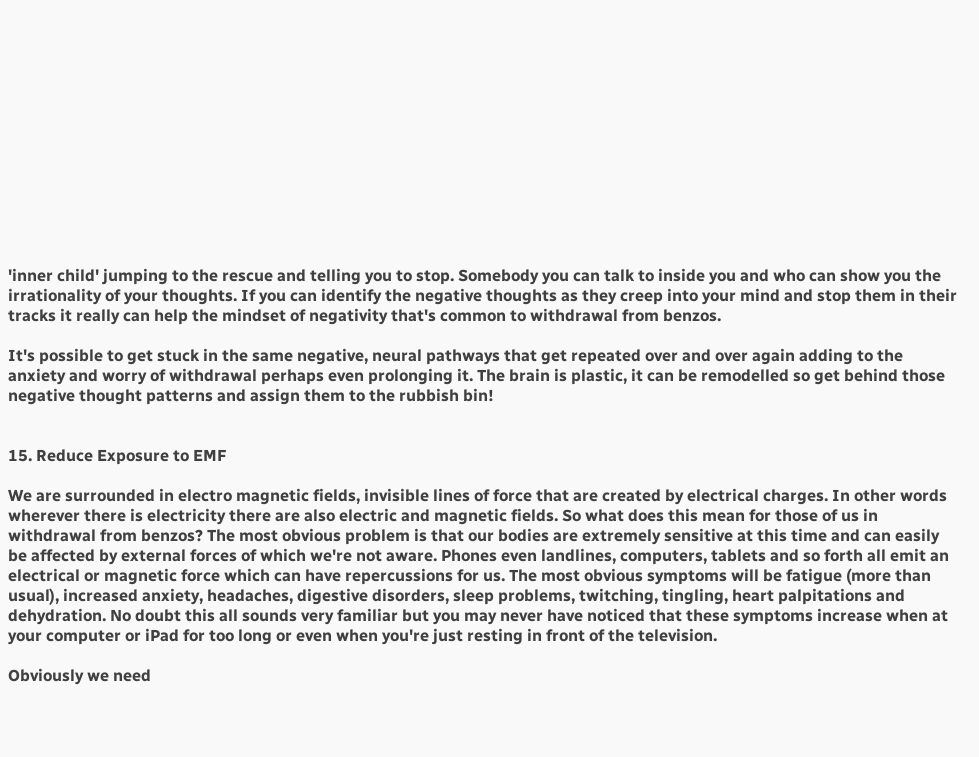'inner child' jumping to the rescue and telling you to stop. Somebody you can talk to inside you and who can show you the irrationality of your thoughts. If you can identify the negative thoughts as they creep into your mind and stop them in their tracks it really can help the mindset of negativity that's common to withdrawal from benzos.

It's possible to get stuck in the same negative, neural pathways that get repeated over and over again adding to the anxiety and worry of withdrawal perhaps even prolonging it. The brain is plastic, it can be remodelled so get behind those negative thought patterns and assign them to the rubbish bin!


15. Reduce Exposure to EMF

We are surrounded in electro magnetic fields, invisible lines of force that are created by electrical charges. In other words wherever there is electricity there are also electric and magnetic fields. So what does this mean for those of us in withdrawal from benzos? The most obvious problem is that our bodies are extremely sensitive at this time and can easily be affected by external forces of which we're not aware. Phones even landlines, computers, tablets and so forth all emit an electrical or magnetic force which can have repercussions for us. The most obvious symptoms will be fatigue (more than usual), increased anxiety, headaches, digestive disorders, sleep problems, twitching, tingling, heart palpitations and dehydration. No doubt this all sounds very familiar but you may never have noticed that these symptoms increase when at your computer or iPad for too long or even when you're just resting in front of the television.

Obviously we need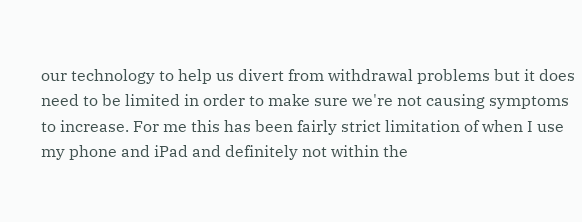our technology to help us divert from withdrawal problems but it does need to be limited in order to make sure we're not causing symptoms to increase. For me this has been fairly strict limitation of when I use my phone and iPad and definitely not within the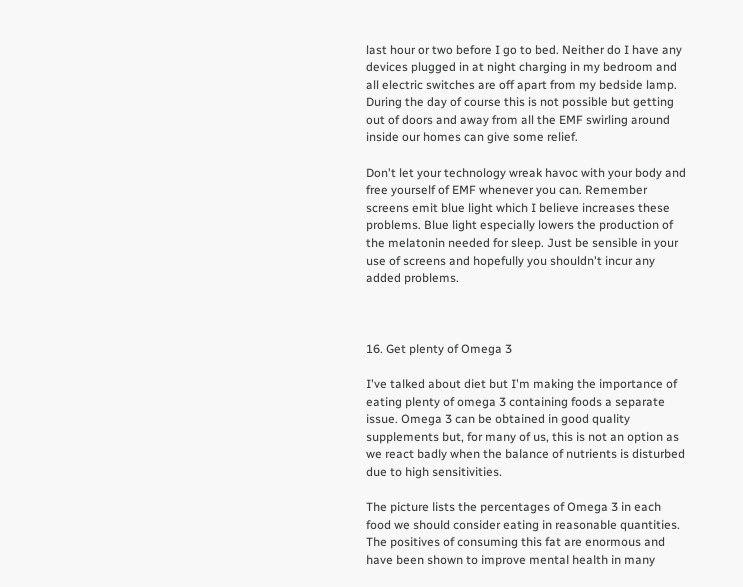last hour or two before I go to bed. Neither do I have any devices plugged in at night charging in my bedroom and all electric switches are off apart from my bedside lamp. During the day of course this is not possible but getting out of doors and away from all the EMF swirling around inside our homes can give some relief.

Don't let your technology wreak havoc with your body and free yourself of EMF whenever you can. Remember screens emit blue light which I believe increases these problems. Blue light especially lowers the production of the melatonin needed for sleep. Just be sensible in your use of screens and hopefully you shouldn't incur any added problems.



16. Get plenty of Omega 3

I've talked about diet but I'm making the importance of eating plenty of omega 3 containing foods a separate issue. Omega 3 can be obtained in good quality supplements but, for many of us, this is not an option as we react badly when the balance of nutrients is disturbed due to high sensitivities.

The picture lists the percentages of Omega 3 in each food we should consider eating in reasonable quantities. The positives of consuming this fat are enormous and have been shown to improve mental health in many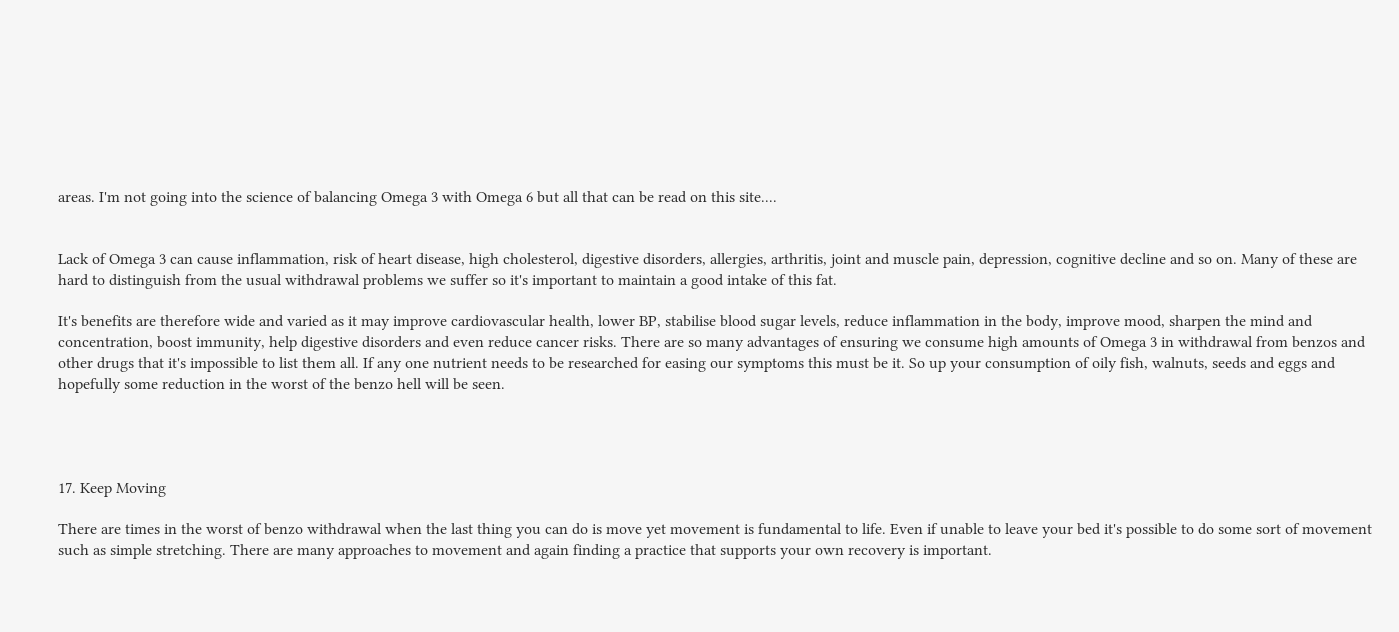areas. I'm not going into the science of balancing Omega 3 with Omega 6 but all that can be read on this site....


Lack of Omega 3 can cause inflammation, risk of heart disease, high cholesterol, digestive disorders, allergies, arthritis, joint and muscle pain, depression, cognitive decline and so on. Many of these are hard to distinguish from the usual withdrawal problems we suffer so it's important to maintain a good intake of this fat.

It's benefits are therefore wide and varied as it may improve cardiovascular health, lower BP, stabilise blood sugar levels, reduce inflammation in the body, improve mood, sharpen the mind and concentration, boost immunity, help digestive disorders and even reduce cancer risks. There are so many advantages of ensuring we consume high amounts of Omega 3 in withdrawal from benzos and other drugs that it's impossible to list them all. If any one nutrient needs to be researched for easing our symptoms this must be it. So up your consumption of oily fish, walnuts, seeds and eggs and hopefully some reduction in the worst of the benzo hell will be seen.




17. Keep Moving

There are times in the worst of benzo withdrawal when the last thing you can do is move yet movement is fundamental to life. Even if unable to leave your bed it's possible to do some sort of movement such as simple stretching. There are many approaches to movement and again finding a practice that supports your own recovery is important.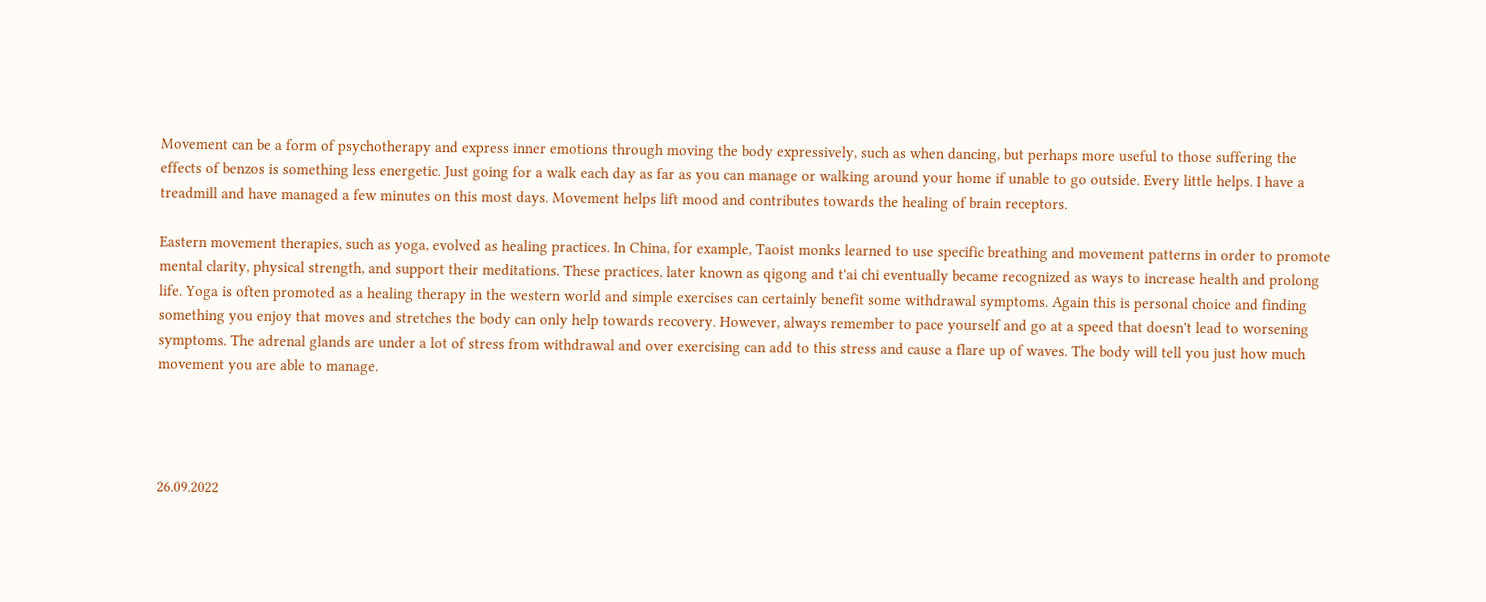Movement can be a form of psychotherapy and express inner emotions through moving the body expressively, such as when dancing, but perhaps more useful to those suffering the effects of benzos is something less energetic. Just going for a walk each day as far as you can manage or walking around your home if unable to go outside. Every little helps. I have a treadmill and have managed a few minutes on this most days. Movement helps lift mood and contributes towards the healing of brain receptors.

Eastern movement therapies, such as yoga, evolved as healing practices. In China, for example, Taoist monks learned to use specific breathing and movement patterns in order to promote mental clarity, physical strength, and support their meditations. These practices, later known as qigong and t'ai chi eventually became recognized as ways to increase health and prolong life. Yoga is often promoted as a healing therapy in the western world and simple exercises can certainly benefit some withdrawal symptoms. Again this is personal choice and finding something you enjoy that moves and stretches the body can only help towards recovery. However, always remember to pace yourself and go at a speed that doesn't lead to worsening symptoms. The adrenal glands are under a lot of stress from withdrawal and over exercising can add to this stress and cause a flare up of waves. The body will tell you just how much movement you are able to manage.




26.09.2022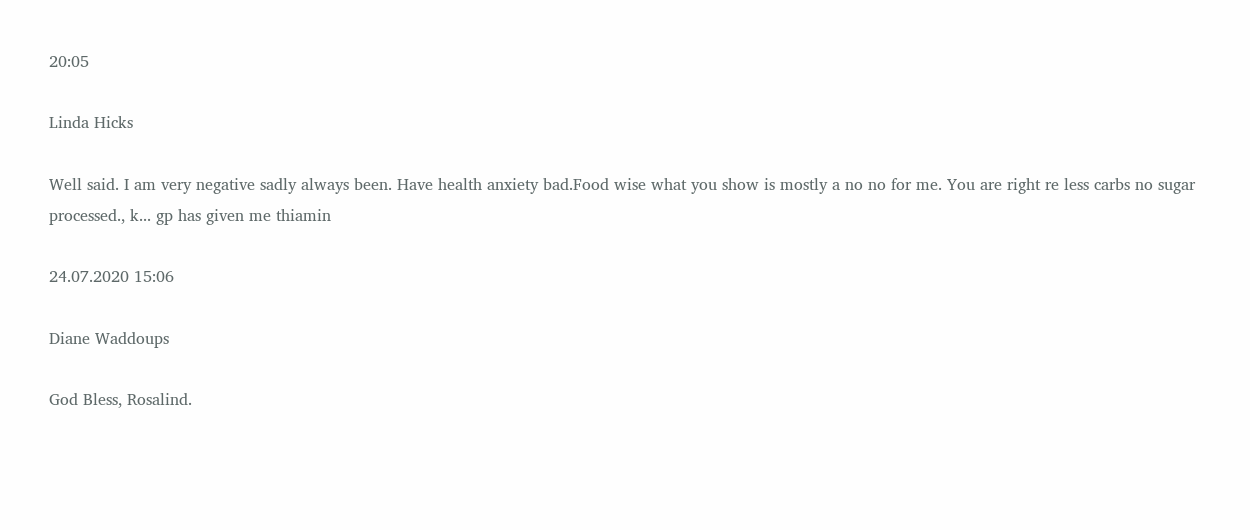20:05

Linda Hicks

Well said. I am very negative sadly always been. Have health anxiety bad.Food wise what you show is mostly a no no for me. You are right re less carbs no sugar processed., k... gp has given me thiamin

24.07.2020 15:06

Diane Waddoups

God Bless, Rosalind.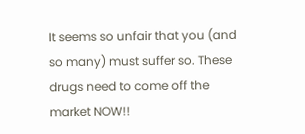It seems so unfair that you (and so many) must suffer so. These drugs need to come off the market NOW!!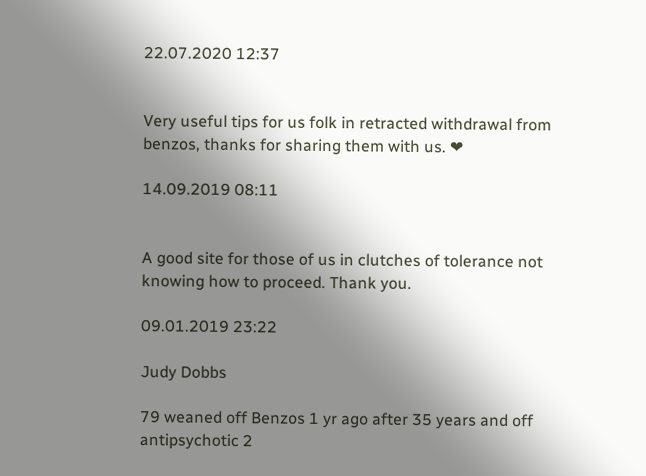22.07.2020 12:37


Very useful tips for us folk in retracted withdrawal from benzos, thanks for sharing them with us. ❤

14.09.2019 08:11


A good site for those of us in clutches of tolerance not knowing how to proceed. Thank you.

09.01.2019 23:22

Judy Dobbs

79 weaned off Benzos 1 yr ago after 35 years and off antipsychotic 2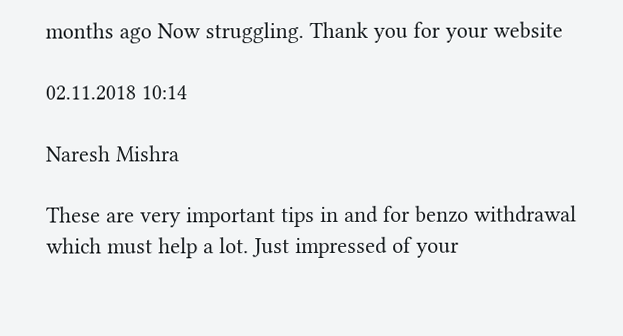months ago Now struggling. Thank you for your website

02.11.2018 10:14

Naresh Mishra

These are very important tips in and for benzo withdrawal which must help a lot. Just impressed of your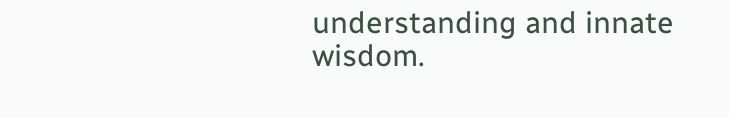understanding and innate wisdom.